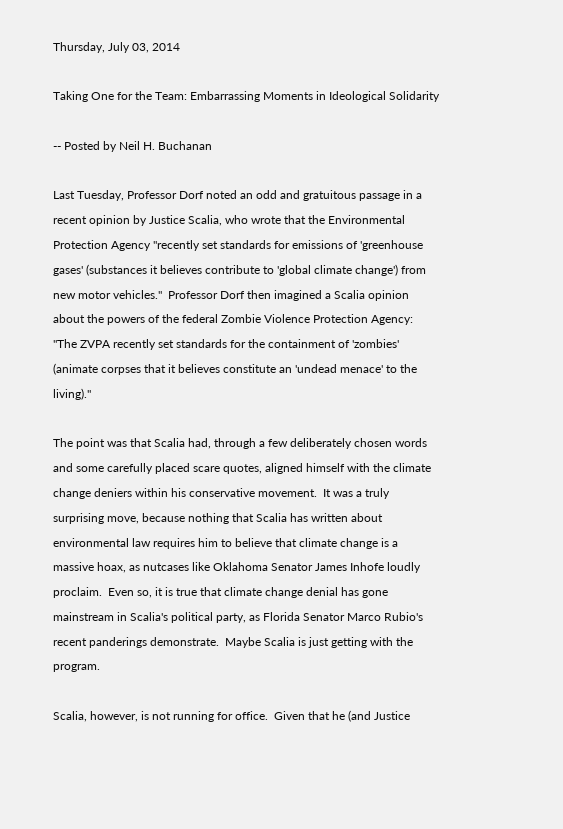Thursday, July 03, 2014

Taking One for the Team: Embarrassing Moments in Ideological Solidarity

-- Posted by Neil H. Buchanan

Last Tuesday, Professor Dorf noted an odd and gratuitous passage in a recent opinion by Justice Scalia, who wrote that the Environmental Protection Agency "recently set standards for emissions of 'greenhouse gases' (substances it believes contribute to 'global climate change') from new motor vehicles."  Professor Dorf then imagined a Scalia opinion about the powers of the federal Zombie Violence Protection Agency: "The ZVPA recently set standards for the containment of 'zombies' (animate corpses that it believes constitute an 'undead menace' to the living)."

The point was that Scalia had, through a few deliberately chosen words and some carefully placed scare quotes, aligned himself with the climate change deniers within his conservative movement.  It was a truly surprising move, because nothing that Scalia has written about environmental law requires him to believe that climate change is a massive hoax, as nutcases like Oklahoma Senator James Inhofe loudly proclaim.  Even so, it is true that climate change denial has gone mainstream in Scalia's political party, as Florida Senator Marco Rubio's recent panderings demonstrate.  Maybe Scalia is just getting with the program.

Scalia, however, is not running for office.  Given that he (and Justice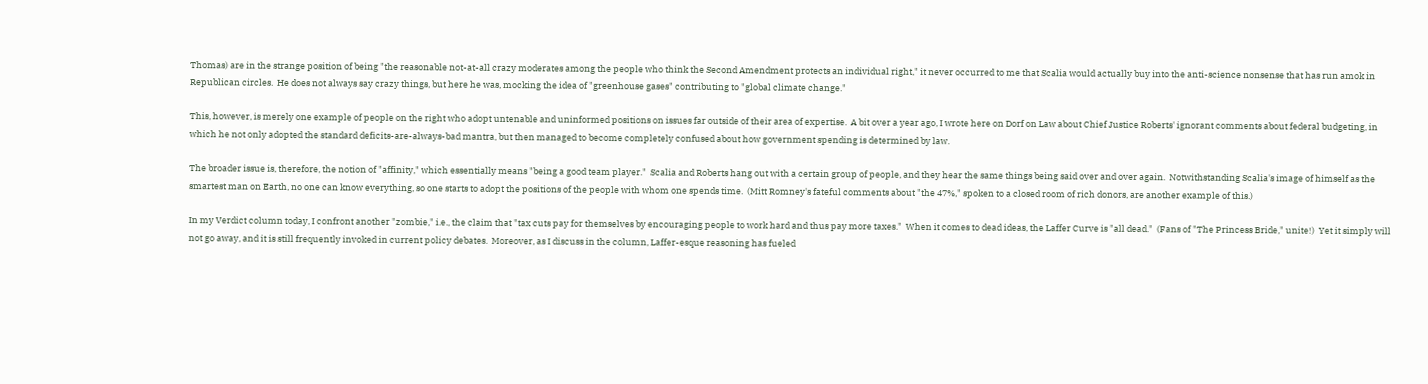Thomas) are in the strange position of being "the reasonable not-at-all crazy moderates among the people who think the Second Amendment protects an individual right," it never occurred to me that Scalia would actually buy into the anti-science nonsense that has run amok in Republican circles.  He does not always say crazy things, but here he was, mocking the idea of "greenhouse gases" contributing to "global climate change."

This, however, is merely one example of people on the right who adopt untenable and uninformed positions on issues far outside of their area of expertise.  A bit over a year ago, I wrote here on Dorf on Law about Chief Justice Roberts' ignorant comments about federal budgeting, in which he not only adopted the standard deficits-are-always-bad mantra, but then managed to become completely confused about how government spending is determined by law.

The broader issue is, therefore, the notion of "affinity," which essentially means "being a good team player."  Scalia and Roberts hang out with a certain group of people, and they hear the same things being said over and over again.  Notwithstanding Scalia's image of himself as the smartest man on Earth, no one can know everything, so one starts to adopt the positions of the people with whom one spends time.  (Mitt Romney's fateful comments about "the 47%," spoken to a closed room of rich donors, are another example of this.)

In my Verdict column today, I confront another "zombie," i.e., the claim that "tax cuts pay for themselves by encouraging people to work hard and thus pay more taxes."  When it comes to dead ideas, the Laffer Curve is "all dead."  (Fans of "The Princess Bride," unite!)  Yet it simply will not go away, and it is still frequently invoked in current policy debates.  Moreover, as I discuss in the column, Laffer-esque reasoning has fueled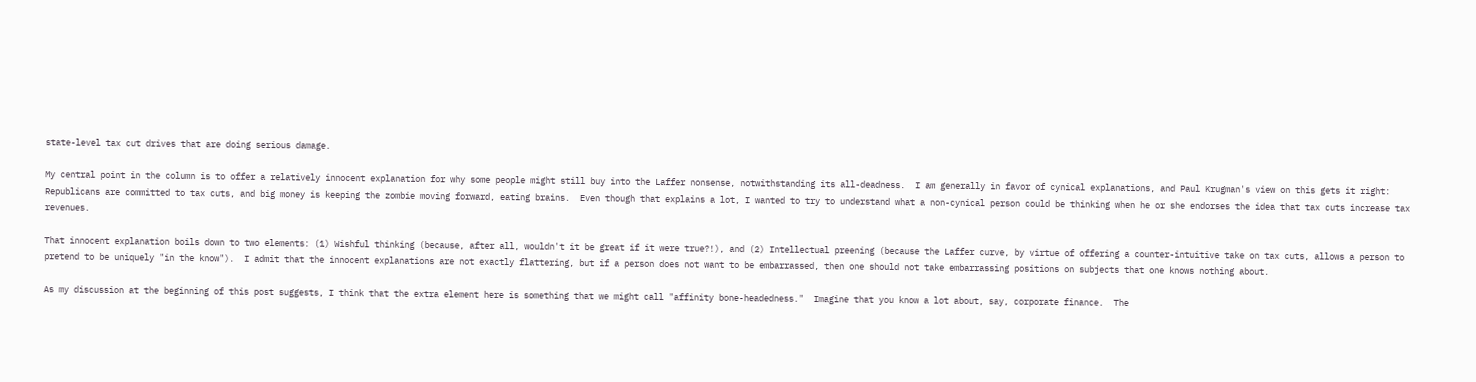state-level tax cut drives that are doing serious damage.

My central point in the column is to offer a relatively innocent explanation for why some people might still buy into the Laffer nonsense, notwithstanding its all-deadness.  I am generally in favor of cynical explanations, and Paul Krugman's view on this gets it right: Republicans are committed to tax cuts, and big money is keeping the zombie moving forward, eating brains.  Even though that explains a lot, I wanted to try to understand what a non-cynical person could be thinking when he or she endorses the idea that tax cuts increase tax revenues.

That innocent explanation boils down to two elements: (1) Wishful thinking (because, after all, wouldn't it be great if it were true?!), and (2) Intellectual preening (because the Laffer curve, by virtue of offering a counter-intuitive take on tax cuts, allows a person to pretend to be uniquely "in the know").  I admit that the innocent explanations are not exactly flattering, but if a person does not want to be embarrassed, then one should not take embarrassing positions on subjects that one knows nothing about.

As my discussion at the beginning of this post suggests, I think that the extra element here is something that we might call "affinity bone-headedness."  Imagine that you know a lot about, say, corporate finance.  The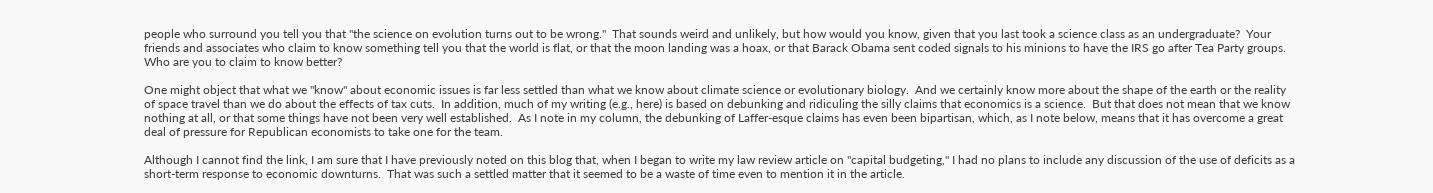people who surround you tell you that "the science on evolution turns out to be wrong."  That sounds weird and unlikely, but how would you know, given that you last took a science class as an undergraduate?  Your friends and associates who claim to know something tell you that the world is flat, or that the moon landing was a hoax, or that Barack Obama sent coded signals to his minions to have the IRS go after Tea Party groups.  Who are you to claim to know better?

One might object that what we "know" about economic issues is far less settled than what we know about climate science or evolutionary biology.  And we certainly know more about the shape of the earth or the reality of space travel than we do about the effects of tax cuts.  In addition, much of my writing (e.g., here) is based on debunking and ridiculing the silly claims that economics is a science.  But that does not mean that we know nothing at all, or that some things have not been very well established.  As I note in my column, the debunking of Laffer-esque claims has even been bipartisan, which, as I note below, means that it has overcome a great deal of pressure for Republican economists to take one for the team.

Although I cannot find the link, I am sure that I have previously noted on this blog that, when I began to write my law review article on "capital budgeting," I had no plans to include any discussion of the use of deficits as a short-term response to economic downturns.  That was such a settled matter that it seemed to be a waste of time even to mention it in the article.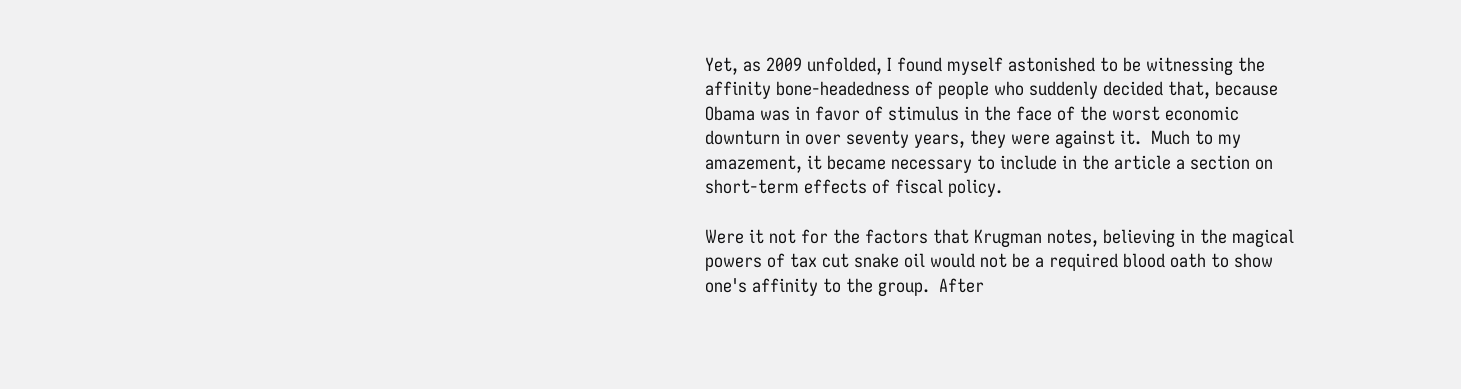Yet, as 2009 unfolded, I found myself astonished to be witnessing the affinity bone-headedness of people who suddenly decided that, because Obama was in favor of stimulus in the face of the worst economic downturn in over seventy years, they were against it.  Much to my amazement, it became necessary to include in the article a section on short-term effects of fiscal policy.

Were it not for the factors that Krugman notes, believing in the magical powers of tax cut snake oil would not be a required blood oath to show one's affinity to the group.  After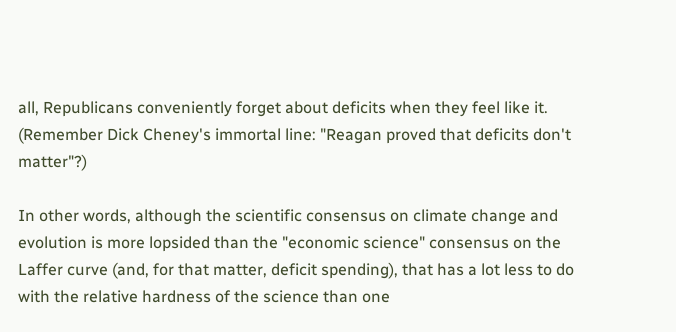all, Republicans conveniently forget about deficits when they feel like it.  (Remember Dick Cheney's immortal line: "Reagan proved that deficits don't matter"?)

In other words, although the scientific consensus on climate change and evolution is more lopsided than the "economic science" consensus on the Laffer curve (and, for that matter, deficit spending), that has a lot less to do with the relative hardness of the science than one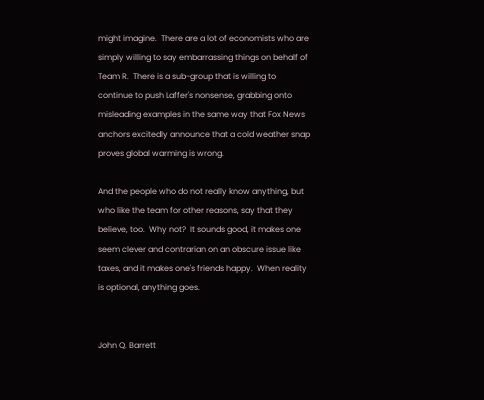might imagine.  There are a lot of economists who are simply willing to say embarrassing things on behalf of Team R.  There is a sub-group that is willing to continue to push Laffer's nonsense, grabbing onto misleading examples in the same way that Fox News anchors excitedly announce that a cold weather snap proves global warming is wrong.

And the people who do not really know anything, but who like the team for other reasons, say that they believe, too.  Why not?  It sounds good, it makes one seem clever and contrarian on an obscure issue like taxes, and it makes one's friends happy.  When reality is optional, anything goes.


John Q. Barrett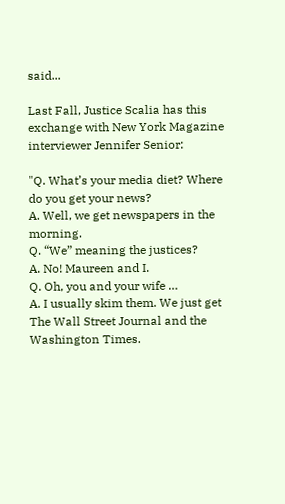said...

Last Fall, Justice Scalia has this exchange with New York Magazine interviewer Jennifer Senior:

"Q. What’s your media diet? Where do you get your news?
A. Well, we get newspapers in the morning.
Q. “We” meaning the justices?
A. No! Maureen and I.
Q. Oh, you and your wife …
A. I usually skim them. We just get The Wall Street Journal and the Washington Times.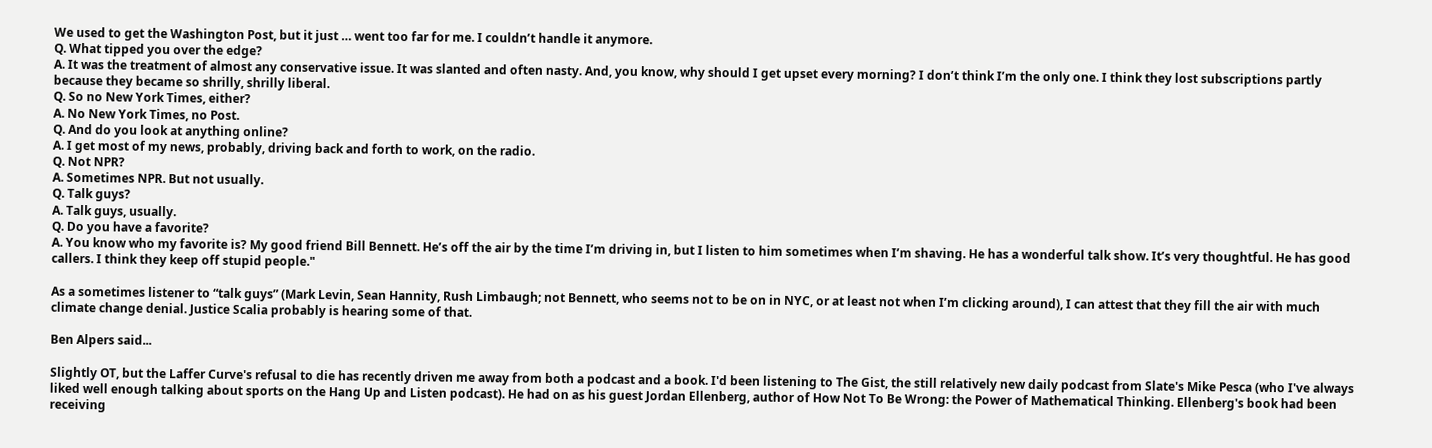We used to get the Washington Post, but it just … went too far for me. I couldn’t handle it anymore.
Q. What tipped you over the edge?
A. It was the treatment of almost any conservative issue. It was slanted and often nasty. And, you know, why should I get upset every morning? I don’t think I’m the only one. I think they lost subscriptions partly because they became so shrilly, shrilly liberal.
Q. So no New York Times, either?
A. No New York Times, no Post.
Q. And do you look at anything online?
A. I get most of my news, probably, driving back and forth to work, on the radio.
Q. Not NPR?
A. Sometimes NPR. But not usually.
Q. Talk guys?
A. Talk guys, usually.
Q. Do you have a favorite?
A. You know who my favorite is? My good friend Bill Bennett. He’s off the air by the time I’m driving in, but I listen to him sometimes when I’m shaving. He has a wonderful talk show. It’s very thoughtful. He has good callers. I think they keep off stupid people."

As a sometimes listener to “talk guys” (Mark Levin, Sean Hannity, Rush Limbaugh; not Bennett, who seems not to be on in NYC, or at least not when I’m clicking around), I can attest that they fill the air with much climate change denial. Justice Scalia probably is hearing some of that.

Ben Alpers said...

Slightly OT, but the Laffer Curve's refusal to die has recently driven me away from both a podcast and a book. I'd been listening to The Gist, the still relatively new daily podcast from Slate's Mike Pesca (who I've always liked well enough talking about sports on the Hang Up and Listen podcast). He had on as his guest Jordan Ellenberg, author of How Not To Be Wrong: the Power of Mathematical Thinking. Ellenberg's book had been receiving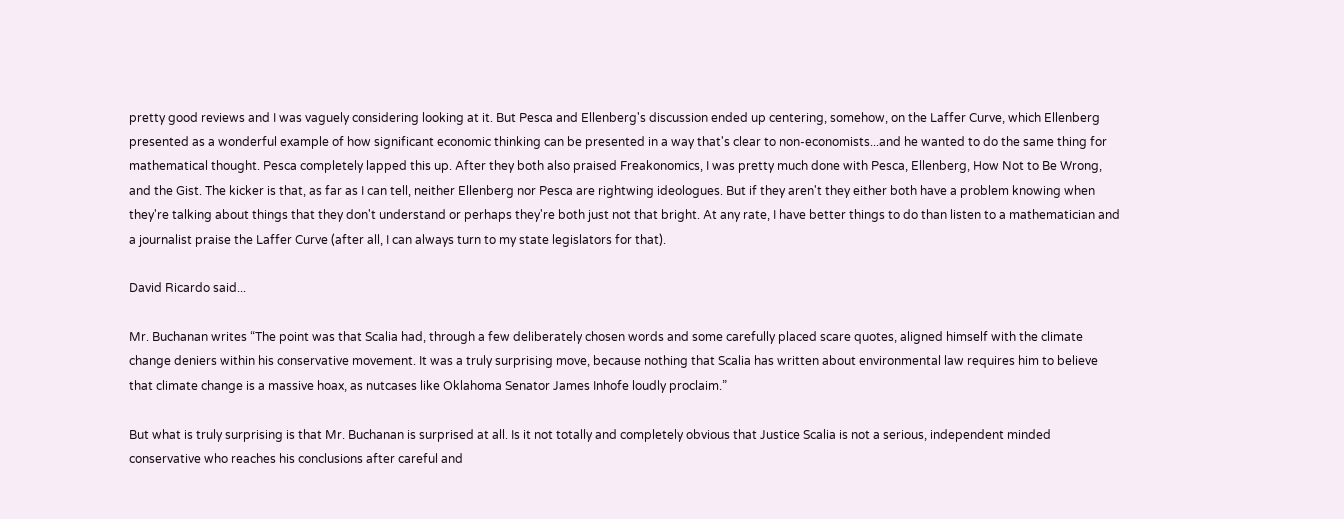pretty good reviews and I was vaguely considering looking at it. But Pesca and Ellenberg's discussion ended up centering, somehow, on the Laffer Curve, which Ellenberg presented as a wonderful example of how significant economic thinking can be presented in a way that's clear to non-economists...and he wanted to do the same thing for mathematical thought. Pesca completely lapped this up. After they both also praised Freakonomics, I was pretty much done with Pesca, Ellenberg, How Not to Be Wrong, and the Gist. The kicker is that, as far as I can tell, neither Ellenberg nor Pesca are rightwing ideologues. But if they aren't they either both have a problem knowing when they're talking about things that they don't understand or perhaps they're both just not that bright. At any rate, I have better things to do than listen to a mathematician and a journalist praise the Laffer Curve (after all, I can always turn to my state legislators for that).

David Ricardo said...

Mr. Buchanan writes “The point was that Scalia had, through a few deliberately chosen words and some carefully placed scare quotes, aligned himself with the climate change deniers within his conservative movement. It was a truly surprising move, because nothing that Scalia has written about environmental law requires him to believe that climate change is a massive hoax, as nutcases like Oklahoma Senator James Inhofe loudly proclaim.”

But what is truly surprising is that Mr. Buchanan is surprised at all. Is it not totally and completely obvious that Justice Scalia is not a serious, independent minded conservative who reaches his conclusions after careful and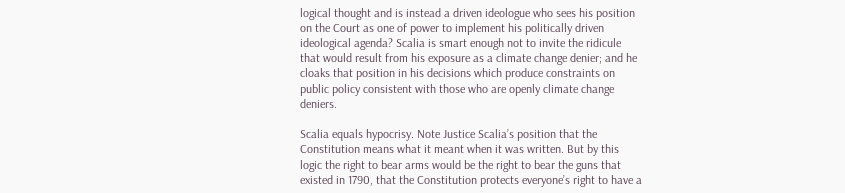logical thought and is instead a driven ideologue who sees his position on the Court as one of power to implement his politically driven ideological agenda? Scalia is smart enough not to invite the ridicule that would result from his exposure as a climate change denier; and he cloaks that position in his decisions which produce constraints on public policy consistent with those who are openly climate change deniers.

Scalia equals hypocrisy. Note Justice Scalia’s position that the Constitution means what it meant when it was written. But by this logic the right to bear arms would be the right to bear the guns that existed in 1790, that the Constitution protects everyone’s right to have a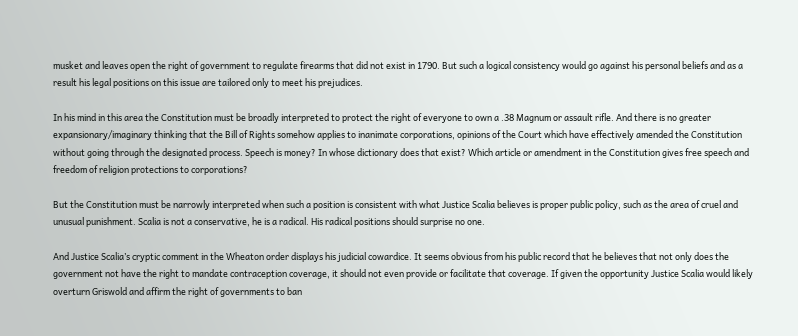musket and leaves open the right of government to regulate firearms that did not exist in 1790. But such a logical consistency would go against his personal beliefs and as a result his legal positions on this issue are tailored only to meet his prejudices.

In his mind in this area the Constitution must be broadly interpreted to protect the right of everyone to own a .38 Magnum or assault rifle. And there is no greater expansionary/imaginary thinking that the Bill of Rights somehow applies to inanimate corporations, opinions of the Court which have effectively amended the Constitution without going through the designated process. Speech is money? In whose dictionary does that exist? Which article or amendment in the Constitution gives free speech and freedom of religion protections to corporations?

But the Constitution must be narrowly interpreted when such a position is consistent with what Justice Scalia believes is proper public policy, such as the area of cruel and unusual punishment. Scalia is not a conservative, he is a radical. His radical positions should surprise no one.

And Justice Scalia’s cryptic comment in the Wheaton order displays his judicial cowardice. It seems obvious from his public record that he believes that not only does the government not have the right to mandate contraception coverage, it should not even provide or facilitate that coverage. If given the opportunity Justice Scalia would likely overturn Griswold and affirm the right of governments to ban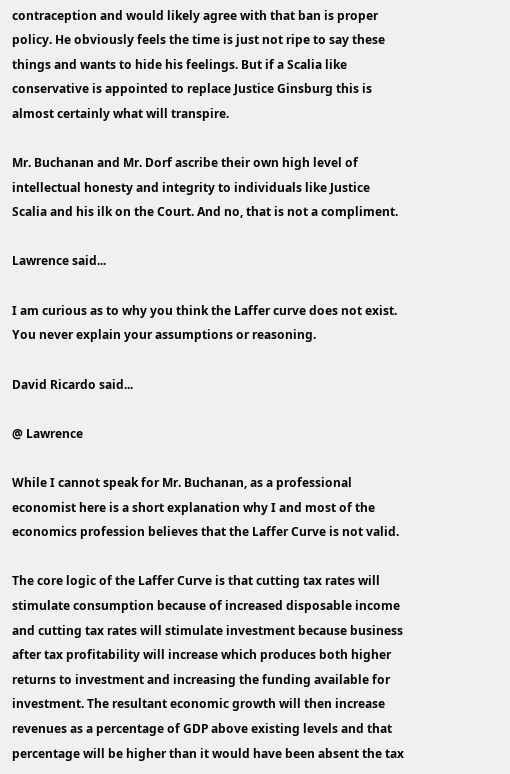contraception and would likely agree with that ban is proper policy. He obviously feels the time is just not ripe to say these things and wants to hide his feelings. But if a Scalia like conservative is appointed to replace Justice Ginsburg this is almost certainly what will transpire.

Mr. Buchanan and Mr. Dorf ascribe their own high level of intellectual honesty and integrity to individuals like Justice Scalia and his ilk on the Court. And no, that is not a compliment.

Lawrence said...

I am curious as to why you think the Laffer curve does not exist. You never explain your assumptions or reasoning.

David Ricardo said...

@ Lawrence

While I cannot speak for Mr. Buchanan, as a professional economist here is a short explanation why I and most of the economics profession believes that the Laffer Curve is not valid.

The core logic of the Laffer Curve is that cutting tax rates will stimulate consumption because of increased disposable income and cutting tax rates will stimulate investment because business after tax profitability will increase which produces both higher returns to investment and increasing the funding available for investment. The resultant economic growth will then increase revenues as a percentage of GDP above existing levels and that percentage will be higher than it would have been absent the tax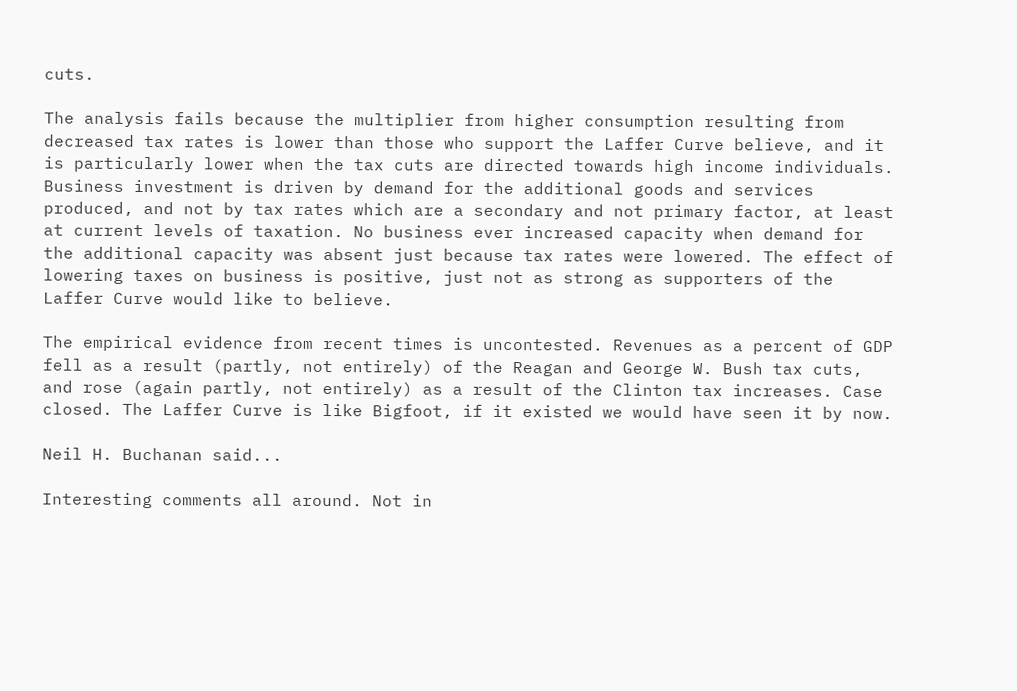cuts.

The analysis fails because the multiplier from higher consumption resulting from decreased tax rates is lower than those who support the Laffer Curve believe, and it is particularly lower when the tax cuts are directed towards high income individuals. Business investment is driven by demand for the additional goods and services produced, and not by tax rates which are a secondary and not primary factor, at least at current levels of taxation. No business ever increased capacity when demand for the additional capacity was absent just because tax rates were lowered. The effect of lowering taxes on business is positive, just not as strong as supporters of the Laffer Curve would like to believe.

The empirical evidence from recent times is uncontested. Revenues as a percent of GDP fell as a result (partly, not entirely) of the Reagan and George W. Bush tax cuts, and rose (again partly, not entirely) as a result of the Clinton tax increases. Case closed. The Laffer Curve is like Bigfoot, if it existed we would have seen it by now.

Neil H. Buchanan said...

Interesting comments all around. Not in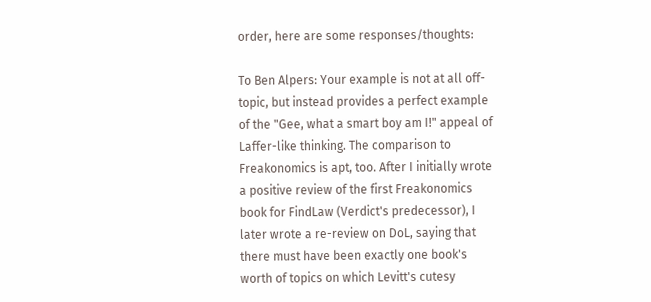order, here are some responses/thoughts:

To Ben Alpers: Your example is not at all off-topic, but instead provides a perfect example of the "Gee, what a smart boy am I!" appeal of Laffer-like thinking. The comparison to Freakonomics is apt, too. After I initially wrote a positive review of the first Freakonomics book for FindLaw (Verdict's predecessor), I later wrote a re-review on DoL, saying that there must have been exactly one book's worth of topics on which Levitt's cutesy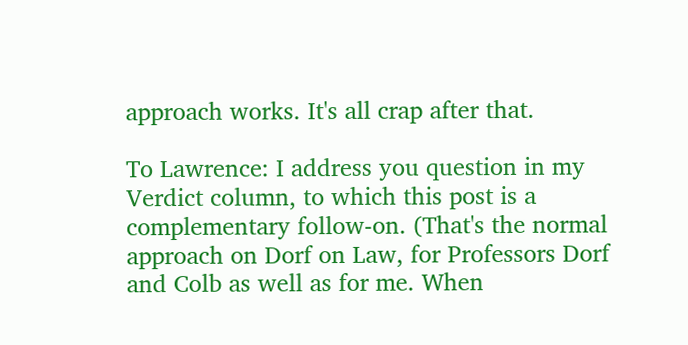approach works. It's all crap after that.

To Lawrence: I address you question in my Verdict column, to which this post is a complementary follow-on. (That's the normal approach on Dorf on Law, for Professors Dorf and Colb as well as for me. When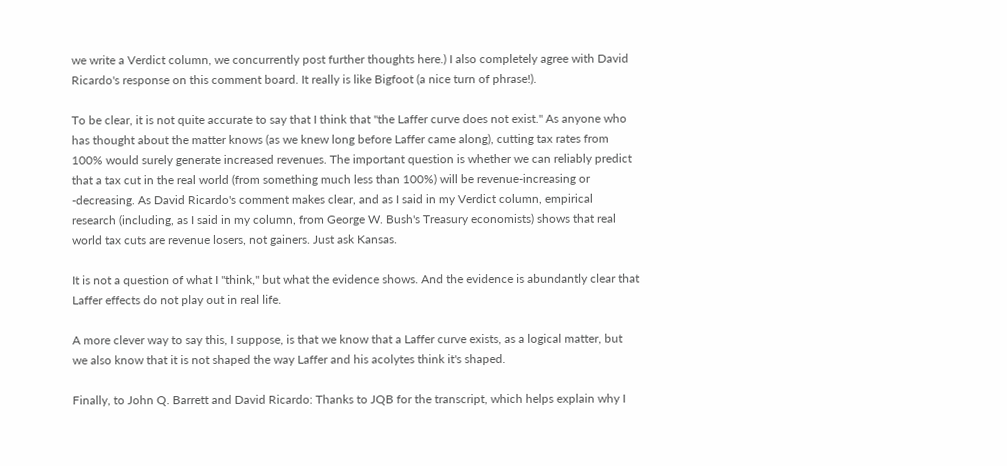we write a Verdict column, we concurrently post further thoughts here.) I also completely agree with David Ricardo's response on this comment board. It really is like Bigfoot (a nice turn of phrase!).

To be clear, it is not quite accurate to say that I think that "the Laffer curve does not exist." As anyone who has thought about the matter knows (as we knew long before Laffer came along), cutting tax rates from 100% would surely generate increased revenues. The important question is whether we can reliably predict that a tax cut in the real world (from something much less than 100%) will be revenue-increasing or -decreasing. As David Ricardo's comment makes clear, and as I said in my Verdict column, empirical research (including, as I said in my column, from George W. Bush's Treasury economists) shows that real world tax cuts are revenue losers, not gainers. Just ask Kansas.

It is not a question of what I "think," but what the evidence shows. And the evidence is abundantly clear that Laffer effects do not play out in real life.

A more clever way to say this, I suppose, is that we know that a Laffer curve exists, as a logical matter, but we also know that it is not shaped the way Laffer and his acolytes think it's shaped.

Finally, to John Q. Barrett and David Ricardo: Thanks to JQB for the transcript, which helps explain why I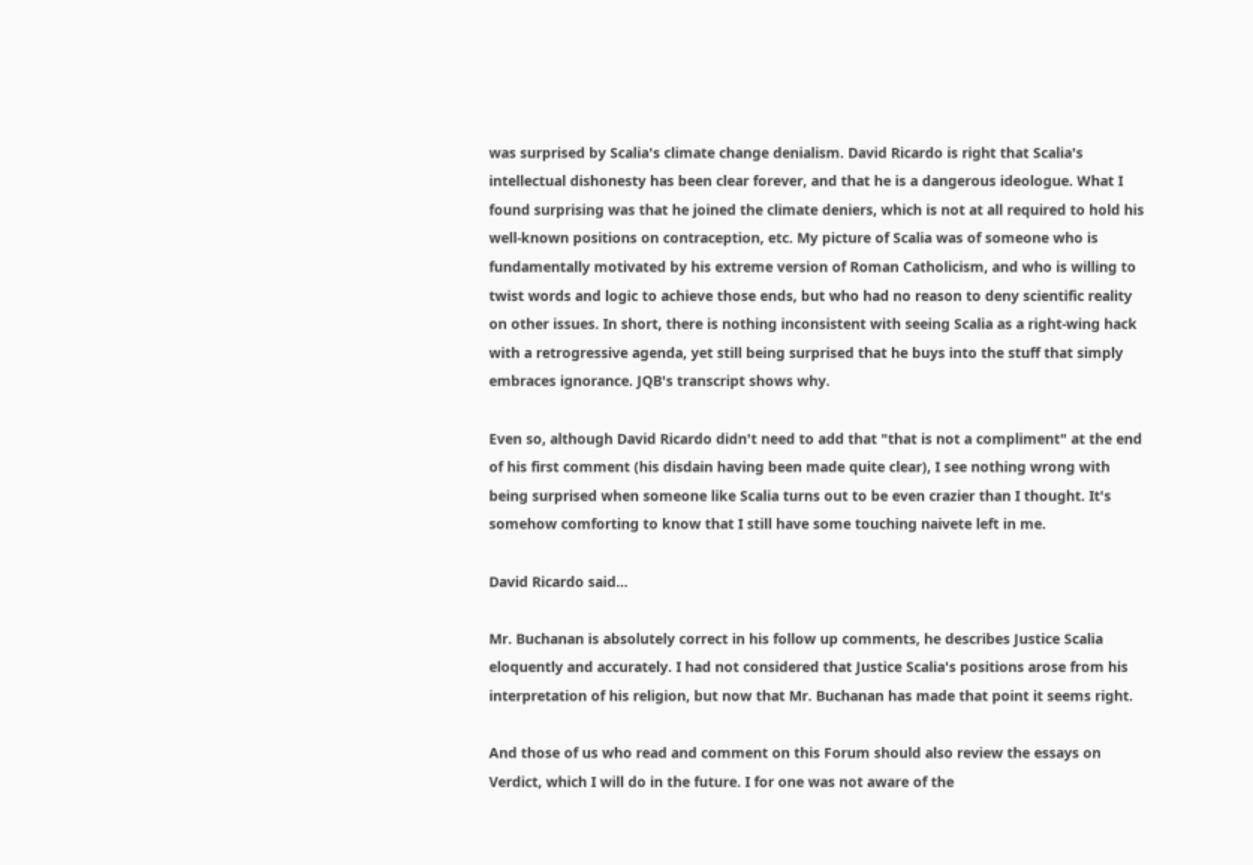was surprised by Scalia's climate change denialism. David Ricardo is right that Scalia's intellectual dishonesty has been clear forever, and that he is a dangerous ideologue. What I found surprising was that he joined the climate deniers, which is not at all required to hold his well-known positions on contraception, etc. My picture of Scalia was of someone who is fundamentally motivated by his extreme version of Roman Catholicism, and who is willing to twist words and logic to achieve those ends, but who had no reason to deny scientific reality on other issues. In short, there is nothing inconsistent with seeing Scalia as a right-wing hack with a retrogressive agenda, yet still being surprised that he buys into the stuff that simply embraces ignorance. JQB's transcript shows why.

Even so, although David Ricardo didn't need to add that "that is not a compliment" at the end of his first comment (his disdain having been made quite clear), I see nothing wrong with being surprised when someone like Scalia turns out to be even crazier than I thought. It's somehow comforting to know that I still have some touching naivete left in me.

David Ricardo said...

Mr. Buchanan is absolutely correct in his follow up comments, he describes Justice Scalia eloquently and accurately. I had not considered that Justice Scalia's positions arose from his interpretation of his religion, but now that Mr. Buchanan has made that point it seems right.

And those of us who read and comment on this Forum should also review the essays on Verdict, which I will do in the future. I for one was not aware of the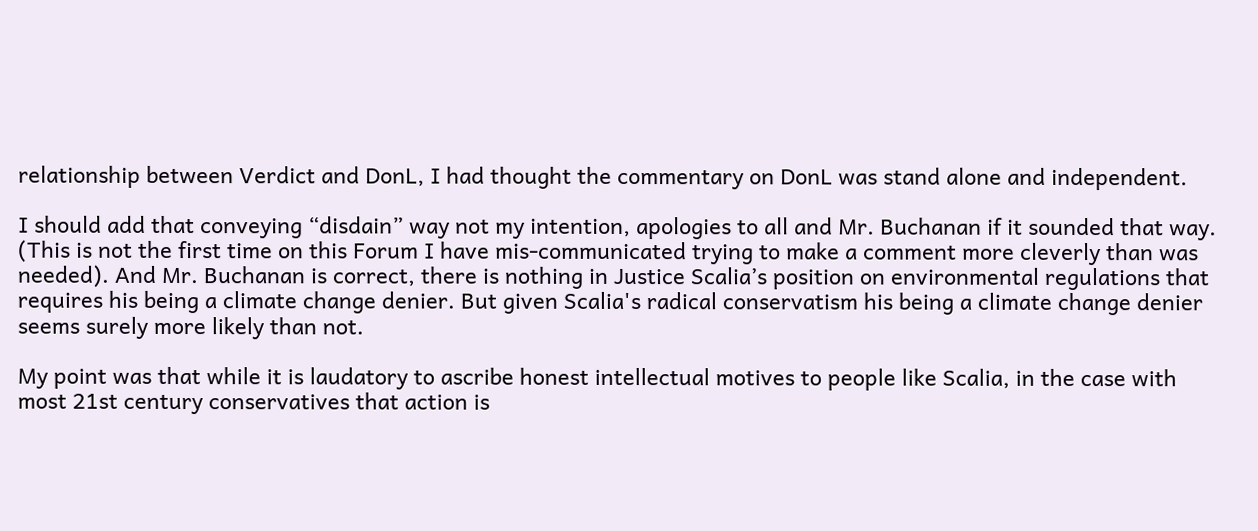relationship between Verdict and DonL, I had thought the commentary on DonL was stand alone and independent.

I should add that conveying “disdain” way not my intention, apologies to all and Mr. Buchanan if it sounded that way. (This is not the first time on this Forum I have mis-communicated trying to make a comment more cleverly than was needed). And Mr. Buchanan is correct, there is nothing in Justice Scalia’s position on environmental regulations that requires his being a climate change denier. But given Scalia's radical conservatism his being a climate change denier seems surely more likely than not.

My point was that while it is laudatory to ascribe honest intellectual motives to people like Scalia, in the case with most 21st century conservatives that action is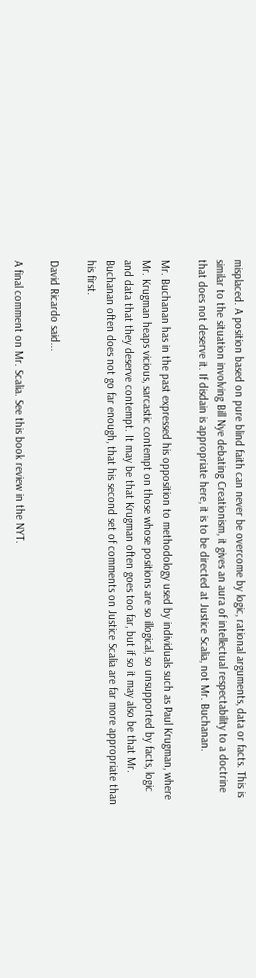misplaced. A position based on pure blind faith can never be overcome by logic, rational arguments, data or facts. This is similar to the situation involving Bill Nye debating Creationism, it gives an aura of intellectual respectability to a doctrine that does not deserve it. If disdain is appropriate here, it is to be directed at Justice Scalia, not Mr. Buchanan.

Mr. Buchanan has in the past expressed his opposition to methodology used by individuals such as Paul Krugman, where Mr. Krugman heaps vicious, sarcastic contempt on those whose positions are so illogical, so unsupported by facts, logic and data that they deserve contempt. It may be that Krugman often goes too far, but if so it may also be that Mr. Buchanan often does not go far enough, that his second set of comments on Justice Scalia are far more appropriate than his first.

David Ricardo said...

A final comment on Mr. Scalia. See this book review in the NYT.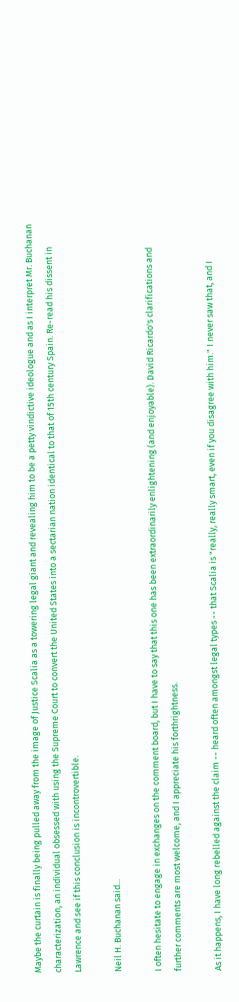Maybe the curtain is finally being pulled away from the image of Justice Scalia as a towering legal giant and revealing him to be a petty vindictive ideologue and as I interpret Mr. Buchanan characterization, an individual obsessed with using the Supreme Court to convert the United States into a sectarian nation identical to that of 15th century Spain. Re-read his dissent in Lawrence and see if this conclusion is incontrovertible.

Neil H. Buchanan said...

I often hesitate to engage in exchanges on the comment board, but I have to say that this one has been extraordinarily enlightening (and enjoyable). David Ricardo's clarifications and further comments are most welcome, and I appreciate his forthrightness.

As it happens, I have long rebelled against the claim -- heard often amongst legal types -- that Scalia is "really, really smart, even if you disagree with him." I never saw that, and I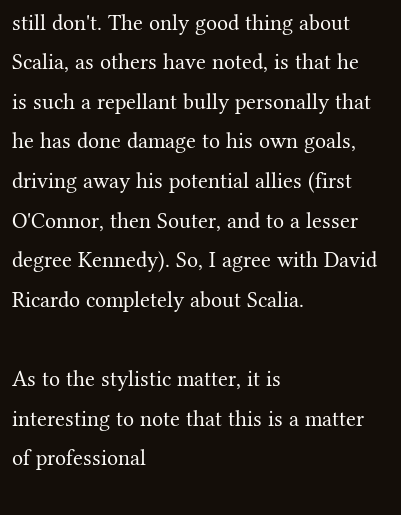still don't. The only good thing about Scalia, as others have noted, is that he is such a repellant bully personally that he has done damage to his own goals, driving away his potential allies (first O'Connor, then Souter, and to a lesser degree Kennedy). So, I agree with David Ricardo completely about Scalia.

As to the stylistic matter, it is interesting to note that this is a matter of professional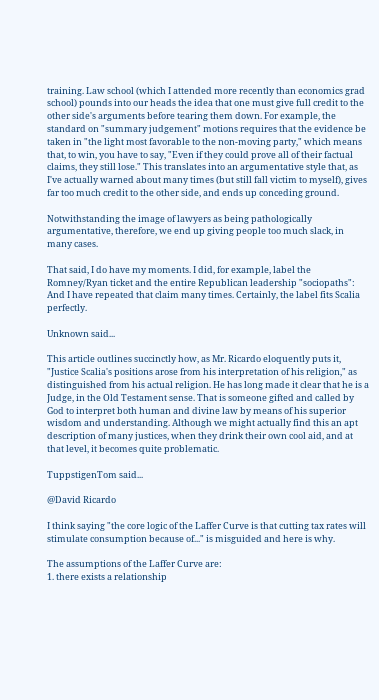training. Law school (which I attended more recently than economics grad school) pounds into our heads the idea that one must give full credit to the other side's arguments before tearing them down. For example, the standard on "summary judgement" motions requires that the evidence be taken in "the light most favorable to the non-moving party," which means that, to win, you have to say, "Even if they could prove all of their factual claims, they still lose." This translates into an argumentative style that, as I've actually warned about many times (but still fall victim to myself), gives far too much credit to the other side, and ends up conceding ground.

Notwithstanding the image of lawyers as being pathologically argumentative, therefore, we end up giving people too much slack, in many cases.

That said, I do have my moments. I did, for example, label the Romney/Ryan ticket and the entire Republican leadership "sociopaths": And I have repeated that claim many times. Certainly, the label fits Scalia perfectly.

Unknown said...

This article outlines succinctly how, as Mr. Ricardo eloquently puts it, "Justice Scalia's positions arose from his interpretation of his religion," as distinguished from his actual religion. He has long made it clear that he is a Judge, in the Old Testament sense. That is someone gifted and called by God to interpret both human and divine law by means of his superior wisdom and understanding. Although we might actually find this an apt description of many justices, when they drink their own cool aid, and at that level, it becomes quite problematic.

TuppstigenTom said...

@David Ricardo

I think saying "the core logic of the Laffer Curve is that cutting tax rates will stimulate consumption because of..." is misguided and here is why.

The assumptions of the Laffer Curve are:
1. there exists a relationship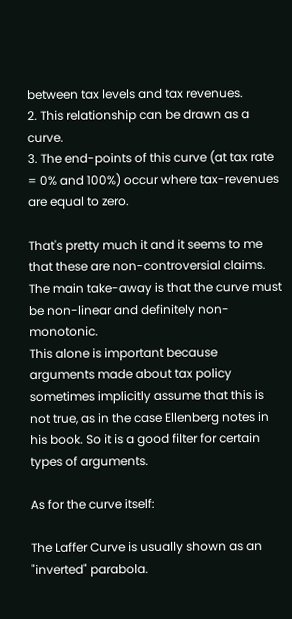between tax levels and tax revenues.
2. This relationship can be drawn as a curve.
3. The end-points of this curve (at tax rate = 0% and 100%) occur where tax-revenues are equal to zero.

That's pretty much it and it seems to me that these are non-controversial claims.
The main take-away is that the curve must be non-linear and definitely non-monotonic.
This alone is important because arguments made about tax policy sometimes implicitly assume that this is not true, as in the case Ellenberg notes in his book. So it is a good filter for certain types of arguments.

As for the curve itself:

The Laffer Curve is usually shown as an "inverted" parabola.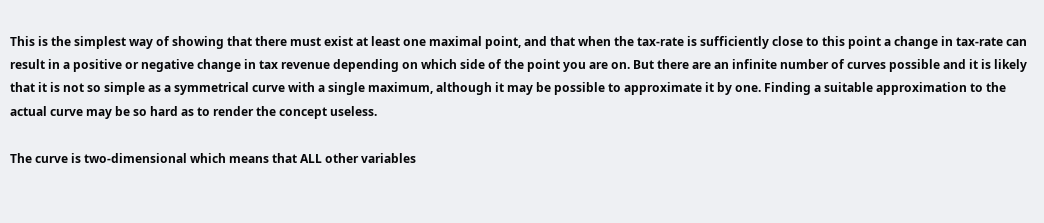This is the simplest way of showing that there must exist at least one maximal point, and that when the tax-rate is sufficiently close to this point a change in tax-rate can result in a positive or negative change in tax revenue depending on which side of the point you are on. But there are an infinite number of curves possible and it is likely that it is not so simple as a symmetrical curve with a single maximum, although it may be possible to approximate it by one. Finding a suitable approximation to the actual curve may be so hard as to render the concept useless.

The curve is two-dimensional which means that ALL other variables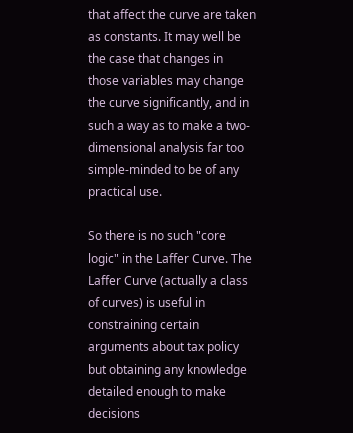that affect the curve are taken as constants. It may well be the case that changes in those variables may change the curve significantly, and in such a way as to make a two-dimensional analysis far too simple-minded to be of any practical use.

So there is no such "core logic" in the Laffer Curve. The Laffer Curve (actually a class of curves) is useful in constraining certain arguments about tax policy but obtaining any knowledge detailed enough to make decisions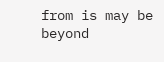from is may be beyond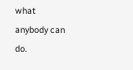what anybody can do.